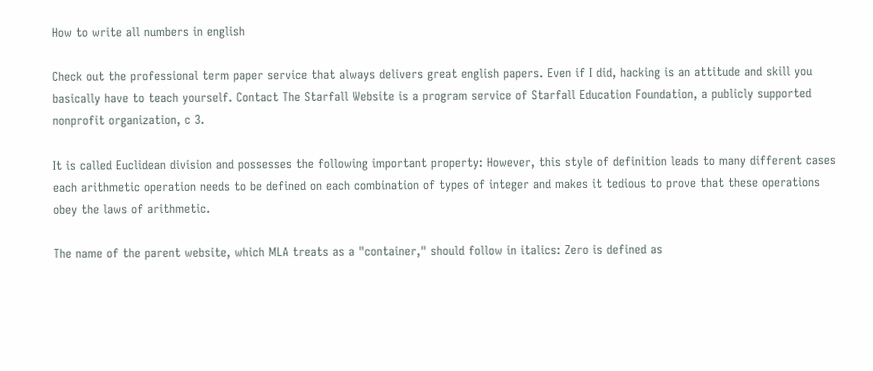How to write all numbers in english

Check out the professional term paper service that always delivers great english papers. Even if I did, hacking is an attitude and skill you basically have to teach yourself. Contact The Starfall Website is a program service of Starfall Education Foundation, a publicly supported nonprofit organization, c 3.

It is called Euclidean division and possesses the following important property: However, this style of definition leads to many different cases each arithmetic operation needs to be defined on each combination of types of integer and makes it tedious to prove that these operations obey the laws of arithmetic.

The name of the parent website, which MLA treats as a "container," should follow in italics: Zero is defined as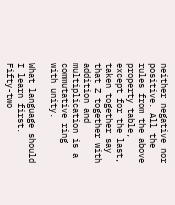neither negative nor positive. All the rules from the above property table, except for the last, taken together say that Z together with addition and multiplication is a commutative ring with unity.

What language should I learn first. Fifty-two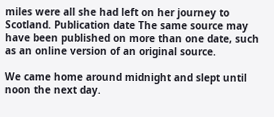miles were all she had left on her journey to Scotland. Publication date The same source may have been published on more than one date, such as an online version of an original source.

We came home around midnight and slept until noon the next day.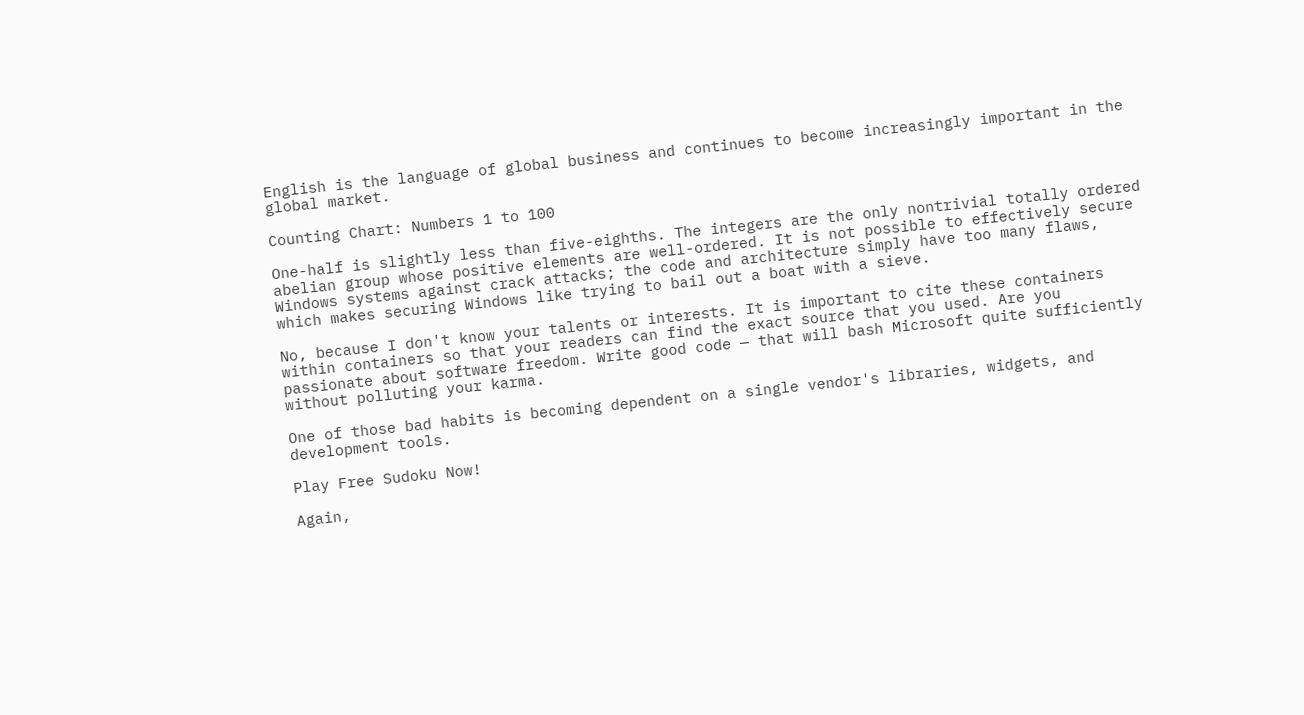English is the language of global business and continues to become increasingly important in the global market.

Counting Chart: Numbers 1 to 100

One-half is slightly less than five-eighths. The integers are the only nontrivial totally ordered abelian group whose positive elements are well-ordered. It is not possible to effectively secure Windows systems against crack attacks; the code and architecture simply have too many flaws, which makes securing Windows like trying to bail out a boat with a sieve.

No, because I don't know your talents or interests. It is important to cite these containers within containers so that your readers can find the exact source that you used. Are you passionate about software freedom. Write good code — that will bash Microsoft quite sufficiently without polluting your karma.

One of those bad habits is becoming dependent on a single vendor's libraries, widgets, and development tools.

Play Free Sudoku Now!

Again,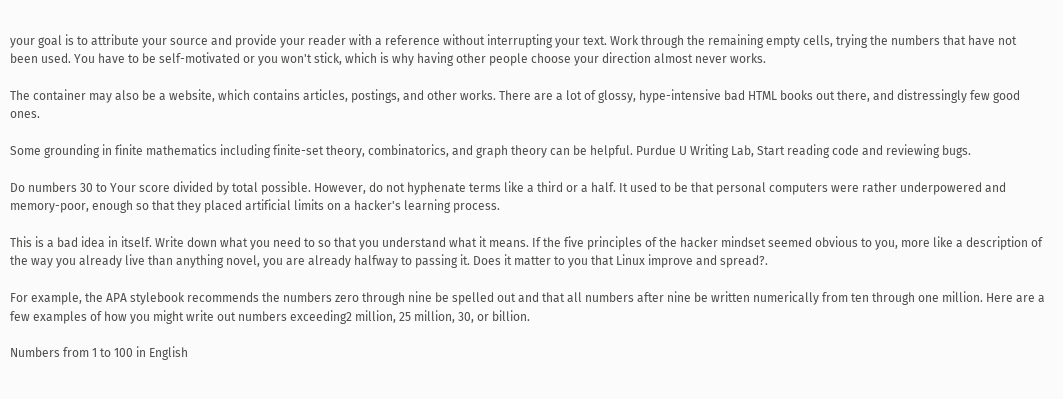your goal is to attribute your source and provide your reader with a reference without interrupting your text. Work through the remaining empty cells, trying the numbers that have not been used. You have to be self-motivated or you won't stick, which is why having other people choose your direction almost never works.

The container may also be a website, which contains articles, postings, and other works. There are a lot of glossy, hype-intensive bad HTML books out there, and distressingly few good ones.

Some grounding in finite mathematics including finite-set theory, combinatorics, and graph theory can be helpful. Purdue U Writing Lab, Start reading code and reviewing bugs.

Do numbers 30 to Your score divided by total possible. However, do not hyphenate terms like a third or a half. It used to be that personal computers were rather underpowered and memory-poor, enough so that they placed artificial limits on a hacker's learning process.

This is a bad idea in itself. Write down what you need to so that you understand what it means. If the five principles of the hacker mindset seemed obvious to you, more like a description of the way you already live than anything novel, you are already halfway to passing it. Does it matter to you that Linux improve and spread?.

For example, the APA stylebook recommends the numbers zero through nine be spelled out and that all numbers after nine be written numerically from ten through one million. Here are a few examples of how you might write out numbers exceeding2 million, 25 million, 30, or billion.

Numbers from 1 to 100 in English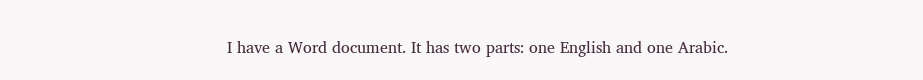I have a Word document. It has two parts: one English and one Arabic.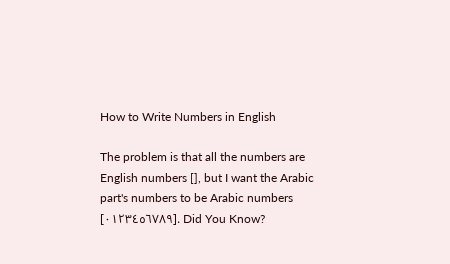How to Write Numbers in English

The problem is that all the numbers are English numbers [], but I want the Arabic part's numbers to be Arabic numbers [٠١٢٣٤٥٦٧٨٩]. Did You Know?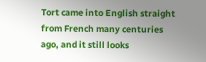Tort came into English straight from French many centuries ago, and it still looks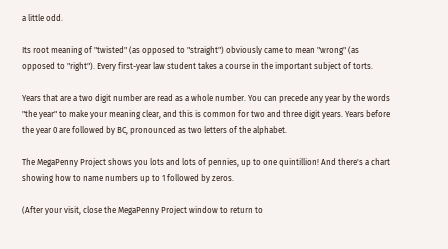a little odd.

Its root meaning of "twisted" (as opposed to "straight") obviously came to mean "wrong" (as opposed to "right"). Every first-year law student takes a course in the important subject of torts.

Years that are a two digit number are read as a whole number. You can precede any year by the words "the year" to make your meaning clear, and this is common for two and three digit years. Years before the year 0 are followed by BC, pronounced as two letters of the alphabet.

The MegaPenny Project shows you lots and lots of pennies, up to one quintillion! And there's a chart showing how to name numbers up to 1 followed by zeros.

(After your visit, close the MegaPenny Project window to return to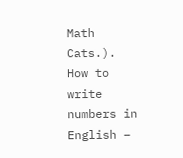Math Cats.). How to write numbers in English –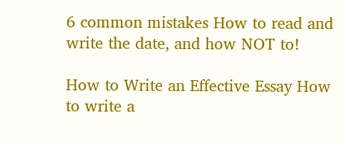6 common mistakes How to read and write the date, and how NOT to!

How to Write an Effective Essay How to write a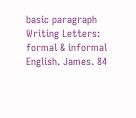basic paragraph Writing Letters: formal & informal English. James. 84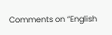Comments on “English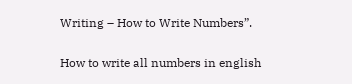Writing – How to Write Numbers”.

How to write all numbers in english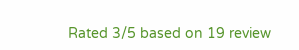Rated 3/5 based on 19 review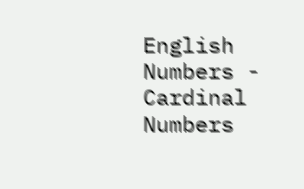English Numbers - Cardinal Numbers